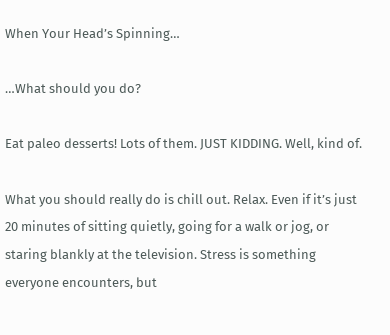When Your Head’s Spinning…

…What should you do?

Eat paleo desserts! Lots of them. JUST KIDDING. Well, kind of.

What you should really do is chill out. Relax. Even if it’s just 20 minutes of sitting quietly, going for a walk or jog, or staring blankly at the television. Stress is something everyone encounters, but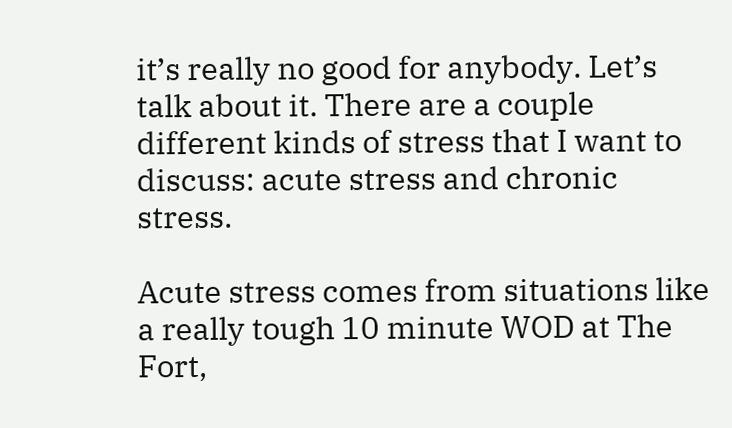it’s really no good for anybody. Let’s talk about it. There are a couple different kinds of stress that I want to discuss: acute stress and chronic stress.

Acute stress comes from situations like a really tough 10 minute WOD at The Fort,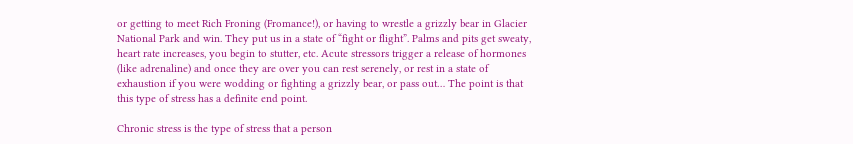or getting to meet Rich Froning (Fromance!), or having to wrestle a grizzly bear in Glacier National Park and win. They put us in a state of “fight or flight”. Palms and pits get sweaty, heart rate increases, you begin to stutter, etc. Acute stressors trigger a release of hormones (like adrenaline) and once they are over you can rest serenely, or rest in a state of exhaustion if you were wodding or fighting a grizzly bear, or pass out… The point is that this type of stress has a definite end point.

Chronic stress is the type of stress that a person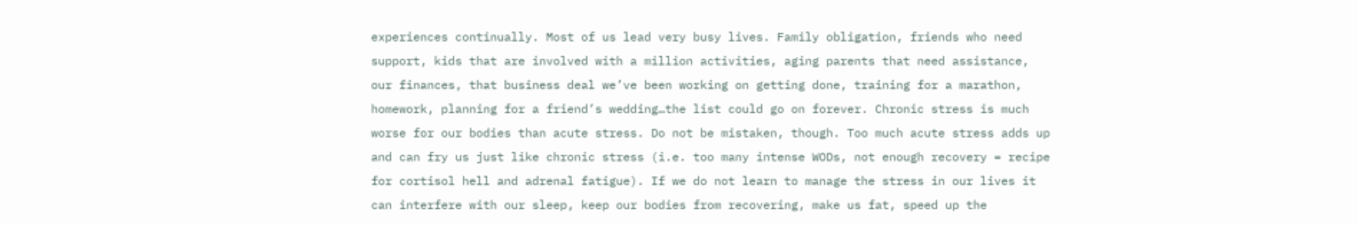experiences continually. Most of us lead very busy lives. Family obligation, friends who need support, kids that are involved with a million activities, aging parents that need assistance, our finances, that business deal we’ve been working on getting done, training for a marathon, homework, planning for a friend’s wedding…the list could go on forever. Chronic stress is much worse for our bodies than acute stress. Do not be mistaken, though. Too much acute stress adds up and can fry us just like chronic stress (i.e. too many intense WODs, not enough recovery = recipe for cortisol hell and adrenal fatigue). If we do not learn to manage the stress in our lives it can interfere with our sleep, keep our bodies from recovering, make us fat, speed up the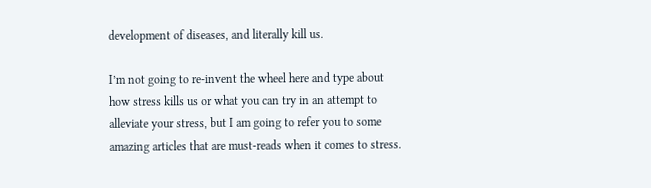development of diseases, and literally kill us.

I’m not going to re-invent the wheel here and type about how stress kills us or what you can try in an attempt to alleviate your stress, but I am going to refer you to some amazing articles that are must-reads when it comes to stress.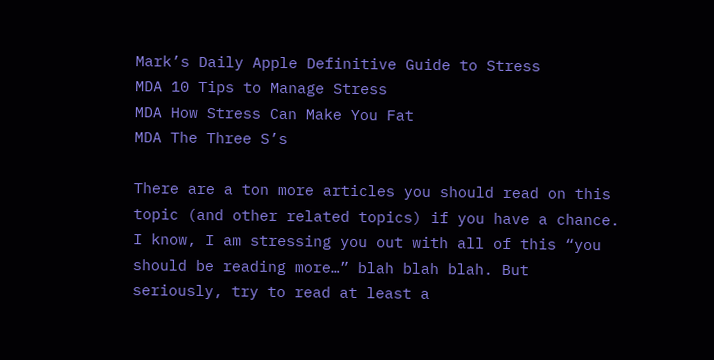Mark’s Daily Apple Definitive Guide to Stress
MDA 10 Tips to Manage Stress
MDA How Stress Can Make You Fat
MDA The Three S’s

There are a ton more articles you should read on this topic (and other related topics) if you have a chance. I know, I am stressing you out with all of this “you should be reading more…” blah blah blah. But seriously, try to read at least a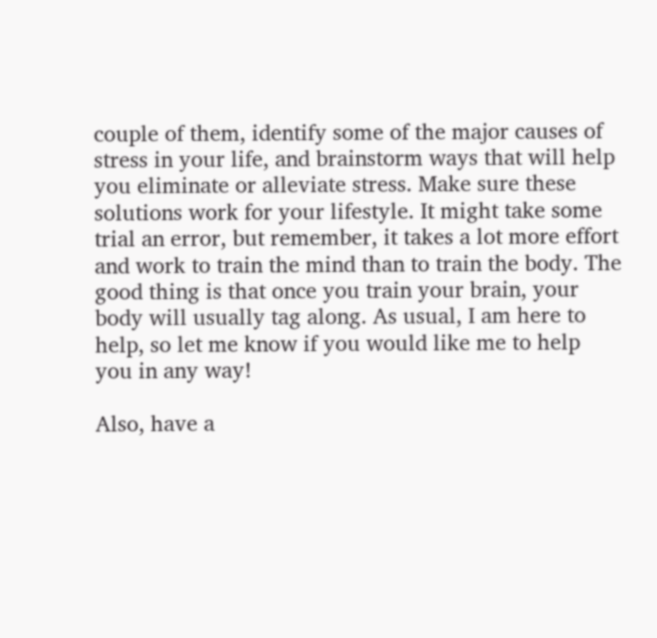couple of them, identify some of the major causes of stress in your life, and brainstorm ways that will help you eliminate or alleviate stress. Make sure these solutions work for your lifestyle. It might take some trial an error, but remember, it takes a lot more effort and work to train the mind than to train the body. The good thing is that once you train your brain, your body will usually tag along. As usual, I am here to help, so let me know if you would like me to help you in any way!

Also, have a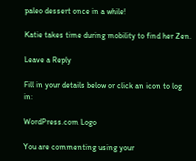paleo dessert once in a while!

Katie takes time during mobility to find her Zen.

Leave a Reply

Fill in your details below or click an icon to log in:

WordPress.com Logo

You are commenting using your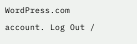WordPress.com account. Log Out /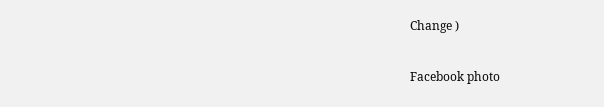Change )

Facebook photo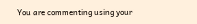You are commenting using your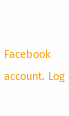Facebook account. Log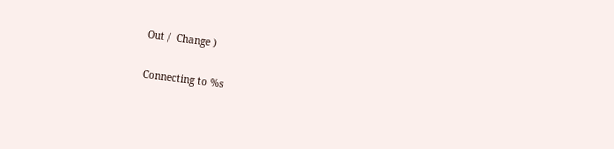Out /  Change )

Connecting to %s